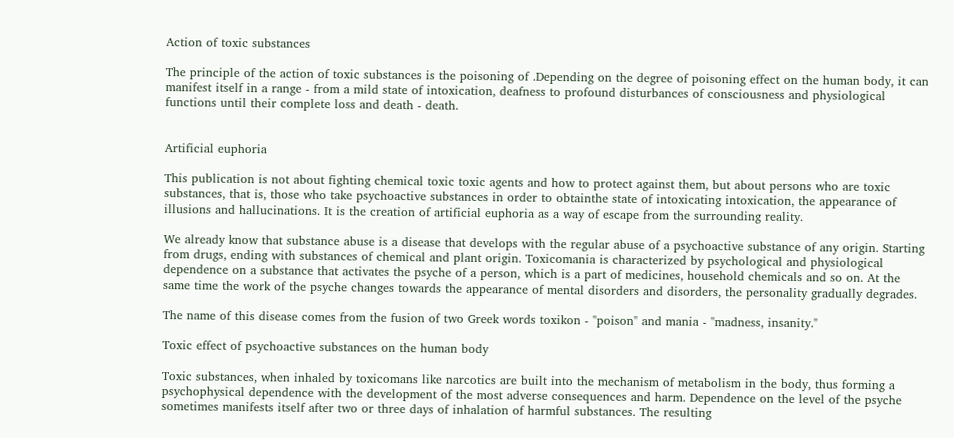Action of toxic substances

The principle of the action of toxic substances is the poisoning of .Depending on the degree of poisoning effect on the human body, it can manifest itself in a range - from a mild state of intoxication, deafness to profound disturbances of consciousness and physiological functions until their complete loss and death - death.


Artificial euphoria

This publication is not about fighting chemical toxic toxic agents and how to protect against them, but about persons who are toxic substances, that is, those who take psychoactive substances in order to obtainthe state of intoxicating intoxication, the appearance of illusions and hallucinations. It is the creation of artificial euphoria as a way of escape from the surrounding reality.

We already know that substance abuse is a disease that develops with the regular abuse of a psychoactive substance of any origin. Starting from drugs, ending with substances of chemical and plant origin. Toxicomania is characterized by psychological and physiological dependence on a substance that activates the psyche of a person, which is a part of medicines, household chemicals and so on. At the same time the work of the psyche changes towards the appearance of mental disorders and disorders, the personality gradually degrades.

The name of this disease comes from the fusion of two Greek words toxikon - "poison" and mania - "madness, insanity."

Toxic effect of psychoactive substances on the human body

Toxic substances, when inhaled by toxicomans like narcotics are built into the mechanism of metabolism in the body, thus forming a psychophysical dependence with the development of the most adverse consequences and harm. Dependence on the level of the psyche sometimes manifests itself after two or three days of inhalation of harmful substances. The resulting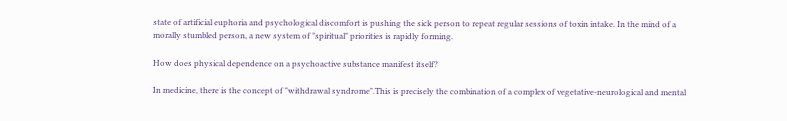state of artificial euphoria and psychological discomfort is pushing the sick person to repeat regular sessions of toxin intake. In the mind of a morally stumbled person, a new system of "spiritual" priorities is rapidly forming.

How does physical dependence on a psychoactive substance manifest itself?

In medicine, there is the concept of "withdrawal syndrome".This is precisely the combination of a complex of vegetative-neurological and mental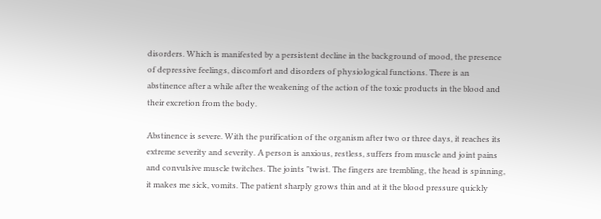disorders. Which is manifested by a persistent decline in the background of mood, the presence of depressive feelings, discomfort and disorders of physiological functions. There is an abstinence after a while after the weakening of the action of the toxic products in the blood and their excretion from the body.

Abstinence is severe. With the purification of the organism after two or three days, it reaches its extreme severity and severity. A person is anxious, restless, suffers from muscle and joint pains and convulsive muscle twitches. The joints "twist. The fingers are trembling, the head is spinning, it makes me sick, vomits. The patient sharply grows thin and at it the blood pressure quickly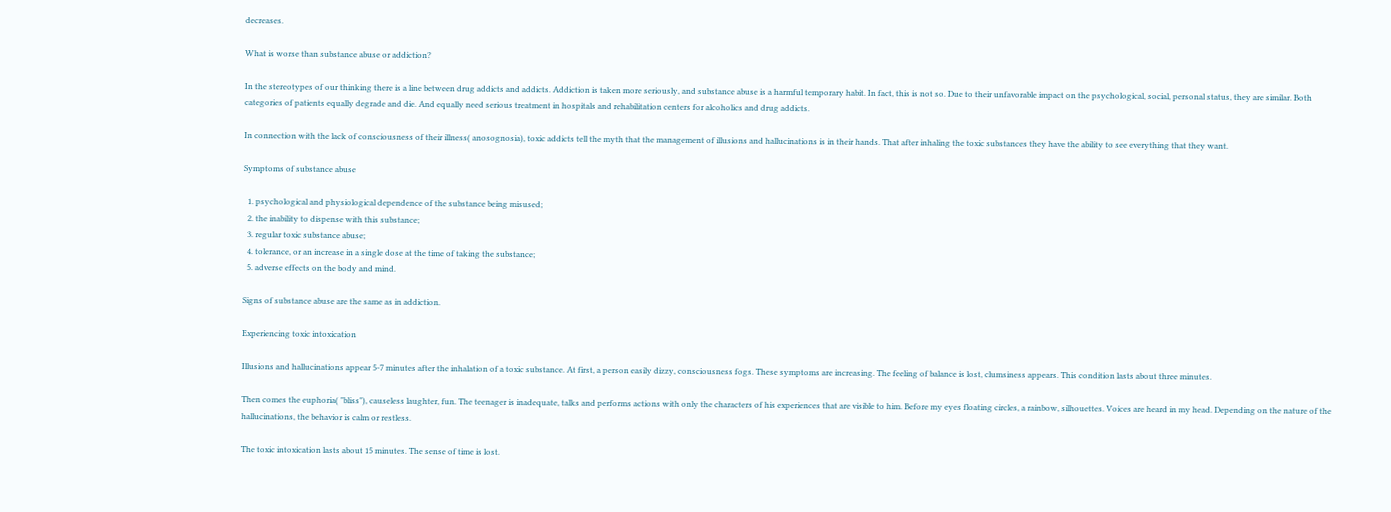decreases.

What is worse than substance abuse or addiction?

In the stereotypes of our thinking there is a line between drug addicts and addicts. Addiction is taken more seriously, and substance abuse is a harmful temporary habit. In fact, this is not so. Due to their unfavorable impact on the psychological, social, personal status, they are similar. Both categories of patients equally degrade and die. And equally need serious treatment in hospitals and rehabilitation centers for alcoholics and drug addicts.

In connection with the lack of consciousness of their illness( anosognosia), toxic addicts tell the myth that the management of illusions and hallucinations is in their hands. That after inhaling the toxic substances they have the ability to see everything that they want.

Symptoms of substance abuse

  1. psychological and physiological dependence of the substance being misused;
  2. the inability to dispense with this substance;
  3. regular toxic substance abuse;
  4. tolerance, or an increase in a single dose at the time of taking the substance;
  5. adverse effects on the body and mind.

Signs of substance abuse are the same as in addiction.

Experiencing toxic intoxication

Illusions and hallucinations appear 5-7 minutes after the inhalation of a toxic substance. At first, a person easily dizzy, consciousness fogs. These symptoms are increasing. The feeling of balance is lost, clumsiness appears. This condition lasts about three minutes.

Then comes the euphoria( "bliss"), causeless laughter, fun. The teenager is inadequate, talks and performs actions with only the characters of his experiences that are visible to him. Before my eyes floating circles, a rainbow, silhouettes. Voices are heard in my head. Depending on the nature of the hallucinations, the behavior is calm or restless.

The toxic intoxication lasts about 15 minutes. The sense of time is lost.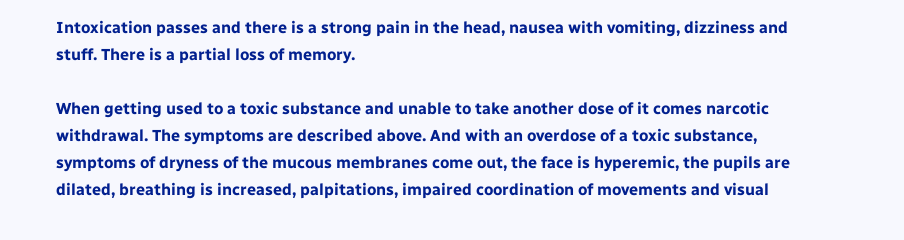Intoxication passes and there is a strong pain in the head, nausea with vomiting, dizziness and stuff. There is a partial loss of memory.

When getting used to a toxic substance and unable to take another dose of it comes narcotic withdrawal. The symptoms are described above. And with an overdose of a toxic substance, symptoms of dryness of the mucous membranes come out, the face is hyperemic, the pupils are dilated, breathing is increased, palpitations, impaired coordination of movements and visual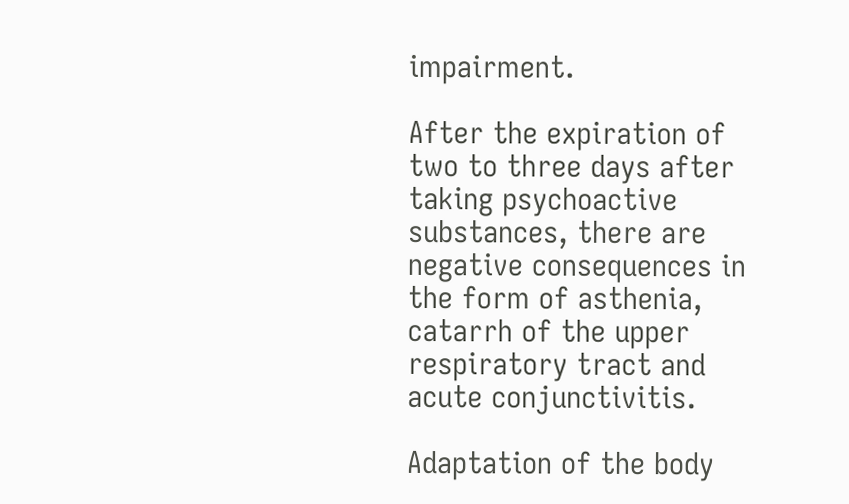impairment.

After the expiration of two to three days after taking psychoactive substances, there are negative consequences in the form of asthenia, catarrh of the upper respiratory tract and acute conjunctivitis.

Adaptation of the body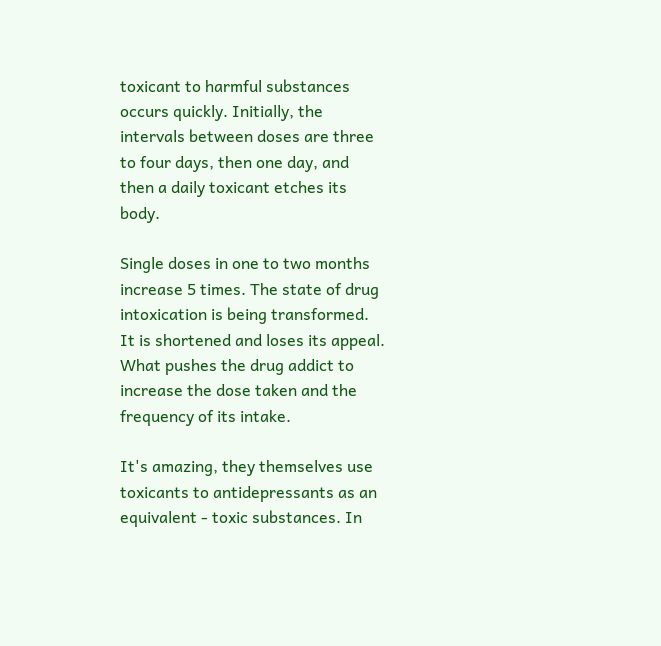toxicant to harmful substances occurs quickly. Initially, the intervals between doses are three to four days, then one day, and then a daily toxicant etches its body.

Single doses in one to two months increase 5 times. The state of drug intoxication is being transformed. It is shortened and loses its appeal. What pushes the drug addict to increase the dose taken and the frequency of its intake.

It's amazing, they themselves use toxicants to antidepressants as an equivalent - toxic substances. In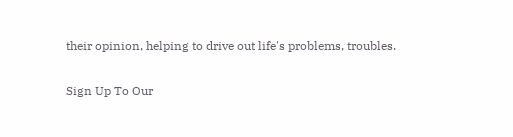their opinion, helping to drive out life's problems, troubles.

Sign Up To Our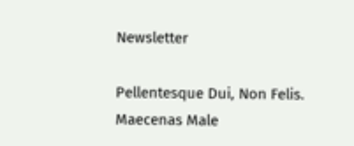Newsletter

Pellentesque Dui, Non Felis. Maecenas Male